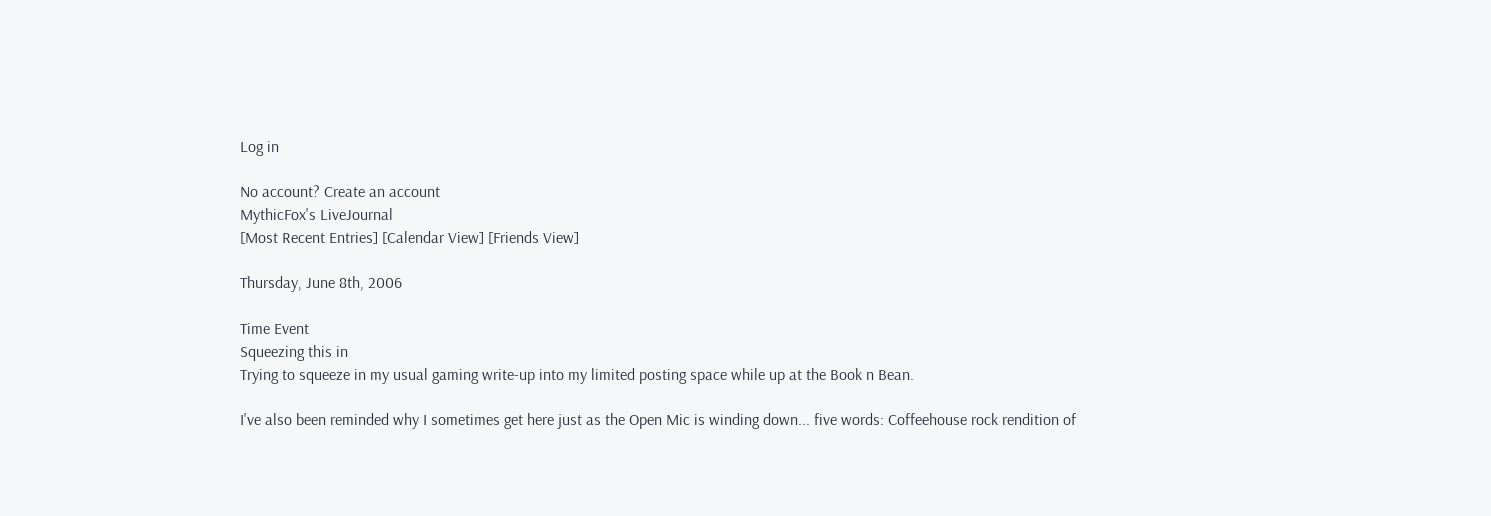Log in

No account? Create an account
MythicFox's LiveJournal
[Most Recent Entries] [Calendar View] [Friends View]

Thursday, June 8th, 2006

Time Event
Squeezing this in
Trying to squeeze in my usual gaming write-up into my limited posting space while up at the Book n Bean.

I've also been reminded why I sometimes get here just as the Open Mic is winding down... five words: Coffeehouse rock rendition of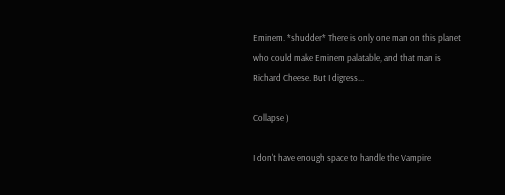Eminem. *shudder* There is only one man on this planet who could make Eminem palatable, and that man is Richard Cheese. But I digress...

Collapse )

I don't have enough space to handle the Vampire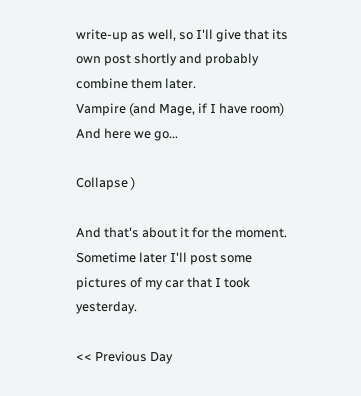write-up as well, so I'll give that its own post shortly and probably combine them later.
Vampire (and Mage, if I have room)
And here we go...

Collapse )

And that's about it for the moment. Sometime later I'll post some pictures of my car that I took yesterday.

<< Previous Day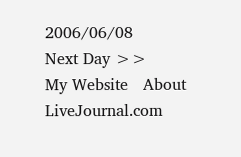2006/06/08
Next Day >>
My Website   About LiveJournal.com